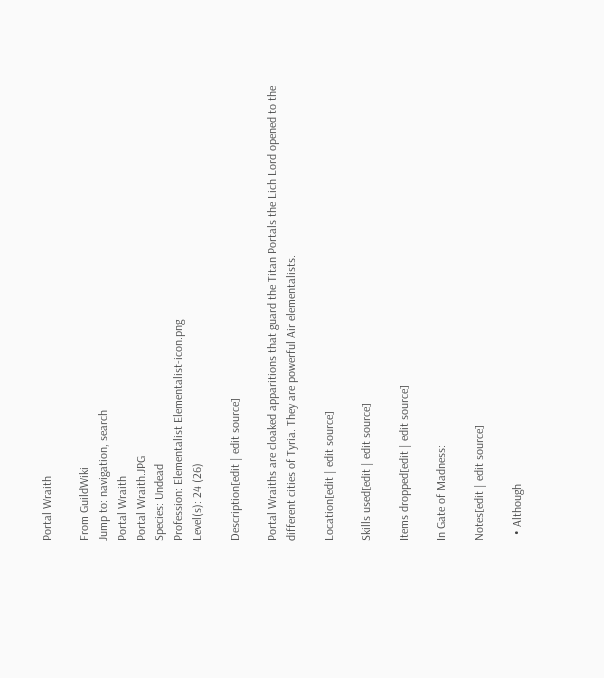Portal Wraith

From GuildWiki
Jump to: navigation, search
Portal Wraith
Portal Wraith.JPG
Species: Undead
Profession: Elementalist Elementalist-icon.png
Level(s): 24 (26)

Description[edit | edit source]

Portal Wraiths are cloaked apparitions that guard the Titan Portals the Lich Lord opened to the different cities of Tyria. They are powerful Air elementalists.

Location[edit | edit source]

Skills used[edit | edit source]

Items dropped[edit | edit source]

In Gate of Madness:

Notes[edit | edit source]

  • Although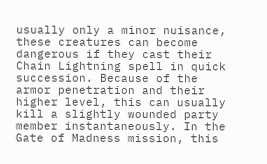usually only a minor nuisance, these creatures can become dangerous if they cast their Chain Lightning spell in quick succession. Because of the armor penetration and their higher level, this can usually kill a slightly wounded party member instantaneously. In the Gate of Madness mission, this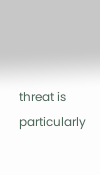threat is particularly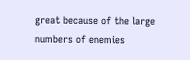great because of the large numbers of enemies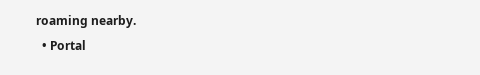roaming nearby.
  • Portal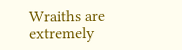Wraiths are extremely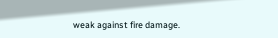weak against fire damage.